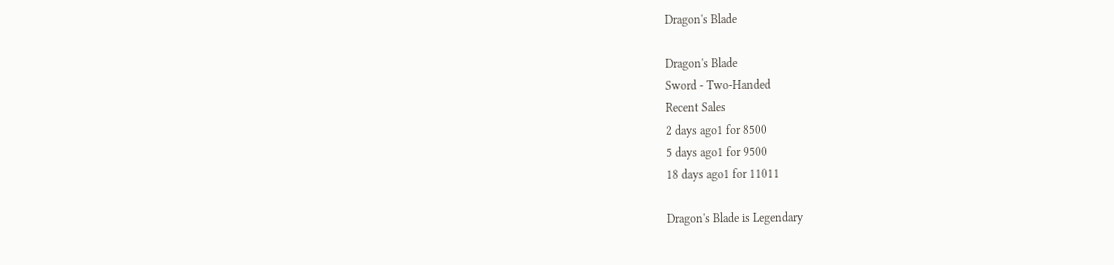Dragon's Blade

Dragon's Blade
Sword - Two-Handed
Recent Sales
2 days ago1 for 8500
5 days ago1 for 9500
18 days ago1 for 11011

Dragon's Blade is Legendary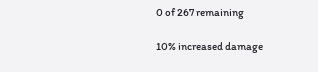0 of 267 remaining

10% increased damage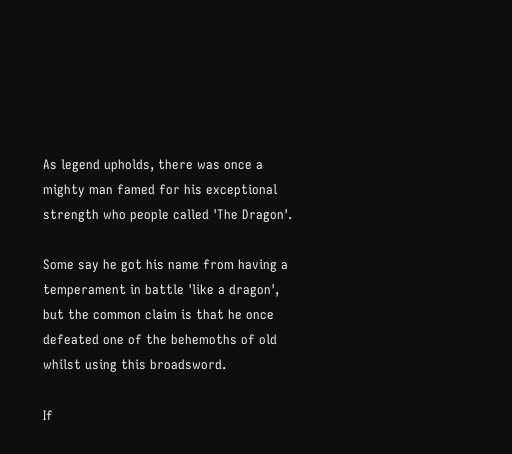As legend upholds, there was once a mighty man famed for his exceptional strength who people called 'The Dragon'.

Some say he got his name from having a temperament in battle 'like a dragon', but the common claim is that he once defeated one of the behemoths of old whilst using this broadsword.

If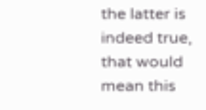the latter is indeed true, that would mean this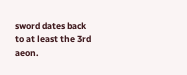sword dates back to at least the 3rd aeon.